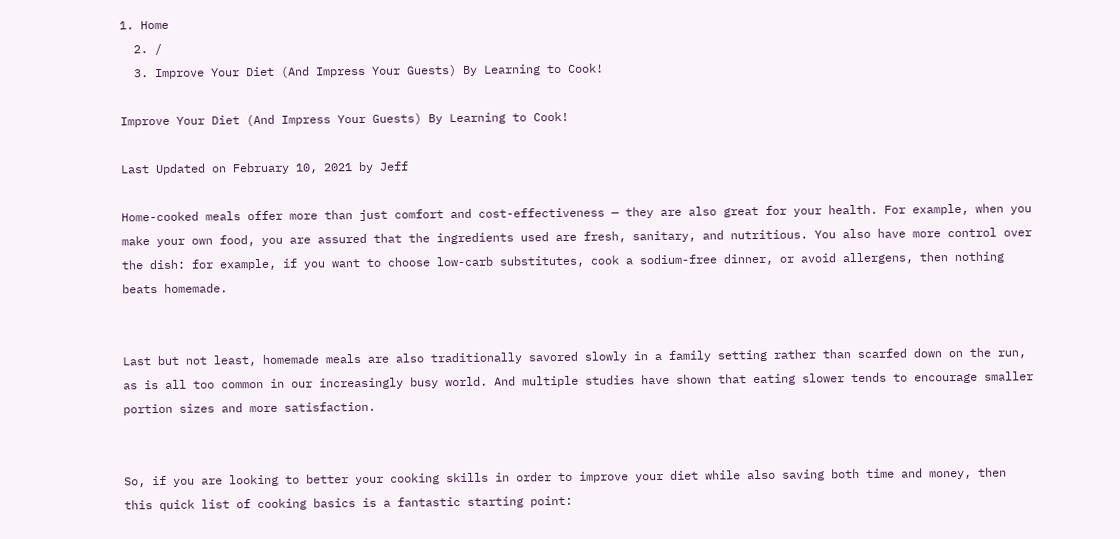1. Home
  2. /
  3. Improve Your Diet (And Impress Your Guests) By Learning to Cook!

Improve Your Diet (And Impress Your Guests) By Learning to Cook!

Last Updated on February 10, 2021 by Jeff

Home-cooked meals offer more than just comfort and cost-effectiveness — they are also great for your health. For example, when you make your own food, you are assured that the ingredients used are fresh, sanitary, and nutritious. You also have more control over the dish: for example, if you want to choose low-carb substitutes, cook a sodium-free dinner, or avoid allergens, then nothing beats homemade.


Last but not least, homemade meals are also traditionally savored slowly in a family setting rather than scarfed down on the run, as is all too common in our increasingly busy world. And multiple studies have shown that eating slower tends to encourage smaller portion sizes and more satisfaction.


So, if you are looking to better your cooking skills in order to improve your diet while also saving both time and money, then this quick list of cooking basics is a fantastic starting point: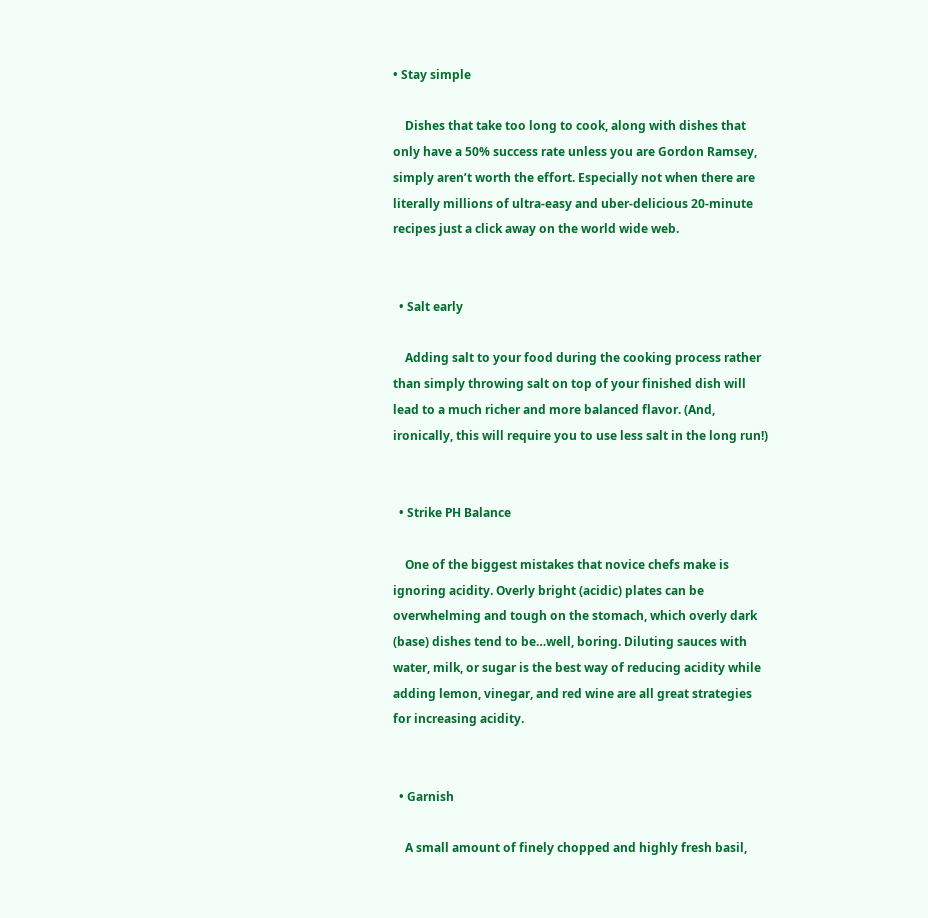• Stay simple

    Dishes that take too long to cook, along with dishes that only have a 50% success rate unless you are Gordon Ramsey, simply aren’t worth the effort. Especially not when there are literally millions of ultra-easy and uber-delicious 20-minute recipes just a click away on the world wide web.


  • Salt early

    Adding salt to your food during the cooking process rather than simply throwing salt on top of your finished dish will lead to a much richer and more balanced flavor. (And, ironically, this will require you to use less salt in the long run!)


  • Strike PH Balance

    One of the biggest mistakes that novice chefs make is ignoring acidity. Overly bright (acidic) plates can be overwhelming and tough on the stomach, which overly dark (base) dishes tend to be…well, boring. Diluting sauces with water, milk, or sugar is the best way of reducing acidity while adding lemon, vinegar, and red wine are all great strategies for increasing acidity.


  • Garnish

    A small amount of finely chopped and highly fresh basil,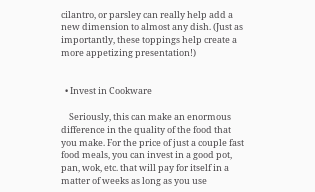cilantro, or parsley can really help add a new dimension to almost any dish. (Just as importantly, these toppings help create a more appetizing presentation!)


  • Invest in Cookware

    Seriously, this can make an enormous difference in the quality of the food that you make. For the price of just a couple fast food meals, you can invest in a good pot, pan, wok, etc. that will pay for itself in a matter of weeks as long as you use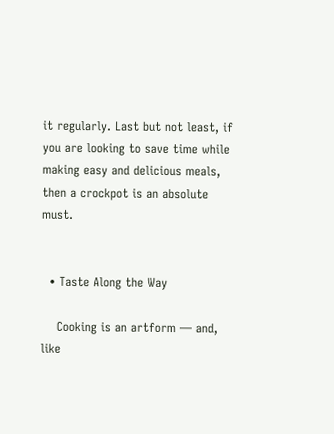it regularly. Last but not least, if you are looking to save time while making easy and delicious meals, then a crockpot is an absolute must.


  • Taste Along the Way

    Cooking is an artform — and, like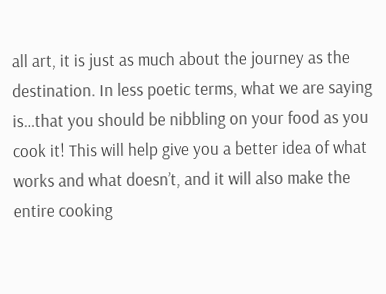all art, it is just as much about the journey as the destination. In less poetic terms, what we are saying is…that you should be nibbling on your food as you cook it! This will help give you a better idea of what works and what doesn’t, and it will also make the entire cooking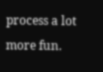process a lot more fun.